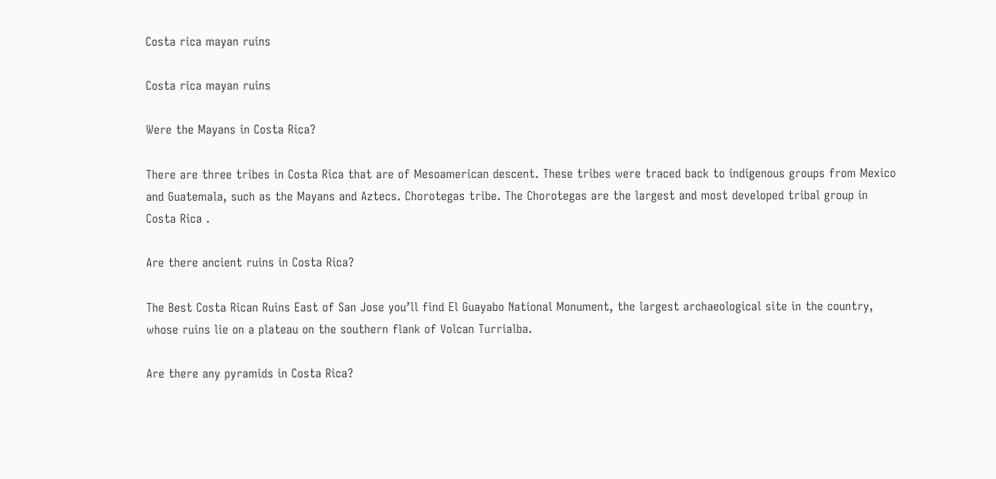Costa rica mayan ruins

Costa rica mayan ruins

Were the Mayans in Costa Rica?

There are three tribes in Costa Rica that are of Mesoamerican descent. These tribes were traced back to indigenous groups from Mexico and Guatemala, such as the Mayans and Aztecs. Chorotegas tribe. The Chorotegas are the largest and most developed tribal group in Costa Rica .

Are there ancient ruins in Costa Rica?

The Best Costa Rican Ruins East of San Jose you’ll find El Guayabo National Monument, the largest archaeological site in the country, whose ruins lie on a plateau on the southern flank of Volcan Turrialba.

Are there any pyramids in Costa Rica?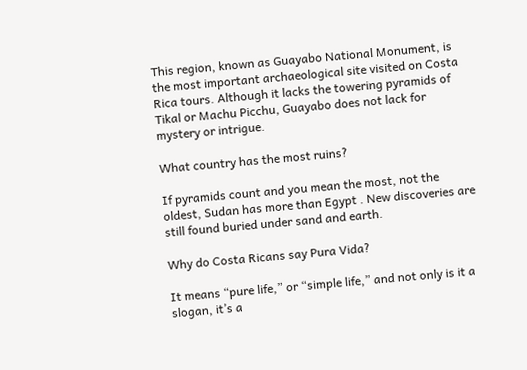This region, known as Guayabo National Monument, is the most important archaeological site visited on Costa Rica tours. Although it lacks the towering pyramids of Tikal or Machu Picchu, Guayabo does not lack for mystery or intrigue.

What country has the most ruins?

If pyramids count and you mean the most, not the oldest, Sudan has more than Egypt . New discoveries are still found buried under sand and earth.

Why do Costa Ricans say Pura Vida?

It means “pure life,” or “simple life,” and not only is it a slogan, it’s a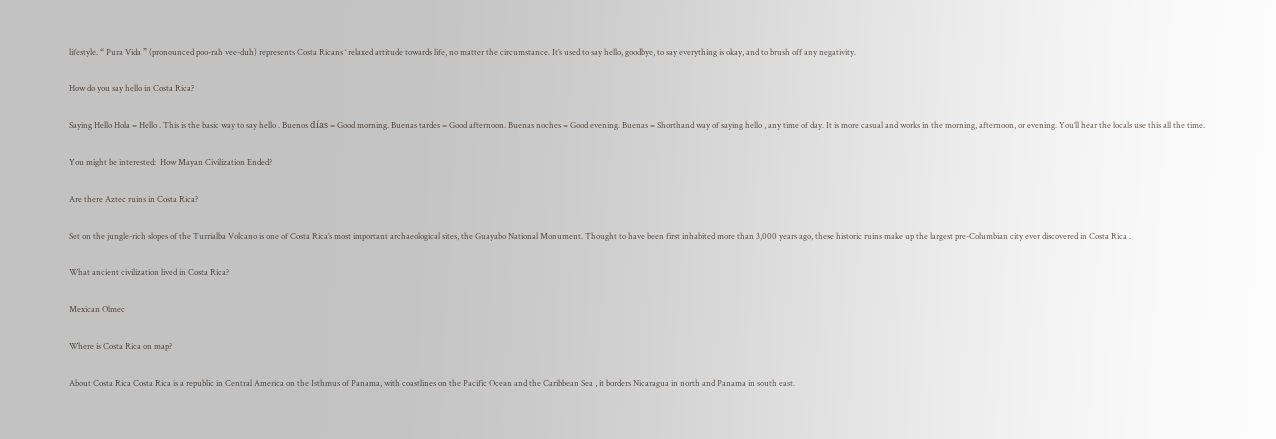lifestyle. “ Pura Vida ” (pronounced poo-rah vee-duh) represents Costa Ricans ‘ relaxed attitude towards life, no matter the circumstance. It’s used to say hello, goodbye, to say everything is okay, and to brush off any negativity.

How do you say hello in Costa Rica?

Saying Hello Hola = Hello . This is the basic way to say hello . Buenos días = Good morning. Buenas tardes = Good afternoon. Buenas noches = Good evening. Buenas = Shorthand way of saying hello , any time of day. It is more casual and works in the morning, afternoon, or evening. You’ll hear the locals use this all the time.

You might be interested:  How Mayan Civilization Ended?

Are there Aztec ruins in Costa Rica?

Set on the jungle-rich slopes of the Turrialba Volcano is one of Costa Rica’s most important archaeological sites, the Guayabo National Monument. Thought to have been first inhabited more than 3,000 years ago, these historic ruins make up the largest pre-Columbian city ever discovered in Costa Rica .

What ancient civilization lived in Costa Rica?

Mexican Olmec

Where is Costa Rica on map?

About Costa Rica Costa Rica is a republic in Central America on the Isthmus of Panama, with coastlines on the Pacific Ocean and the Caribbean Sea , it borders Nicaragua in north and Panama in south east.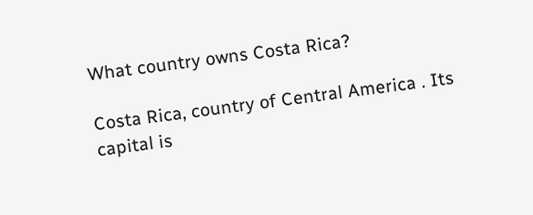What country owns Costa Rica?

Costa Rica, country of Central America . Its capital is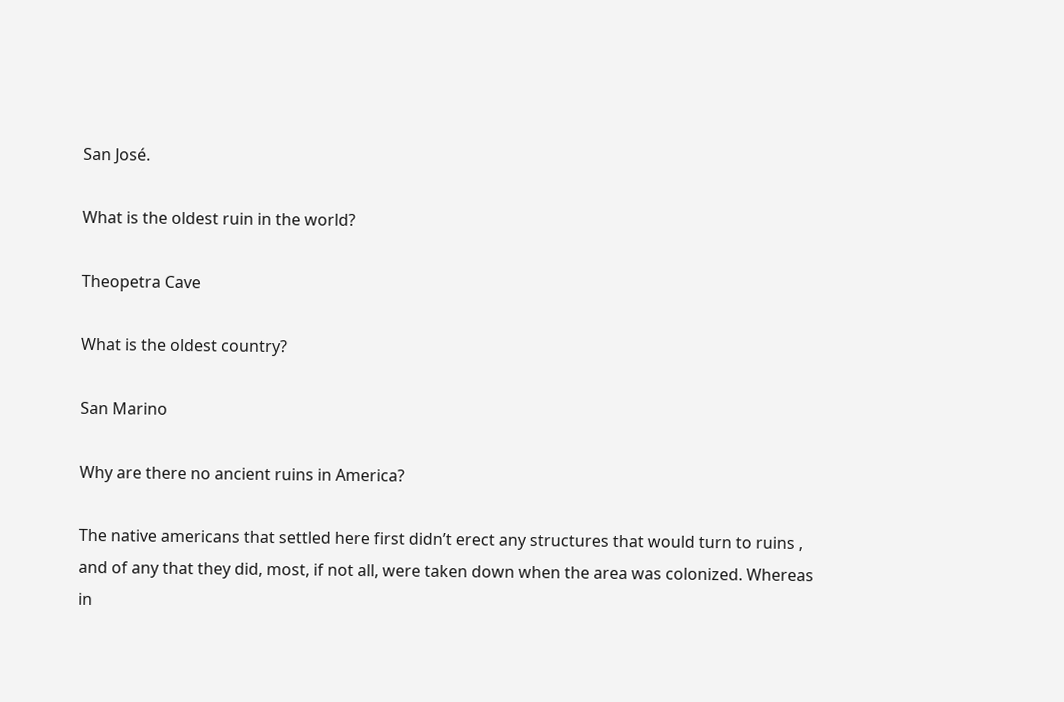San José.

What is the oldest ruin in the world?

Theopetra Cave

What is the oldest country?

San Marino

Why are there no ancient ruins in America?

The native americans that settled here first didn’t erect any structures that would turn to ruins , and of any that they did, most, if not all, were taken down when the area was colonized. Whereas in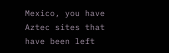Mexico, you have Aztec sites that have been left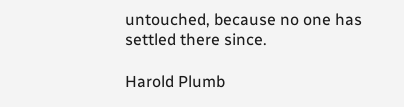untouched, because no one has settled there since.

Harold Plumb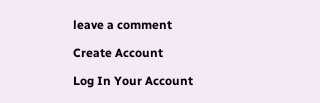leave a comment

Create Account

Log In Your Account